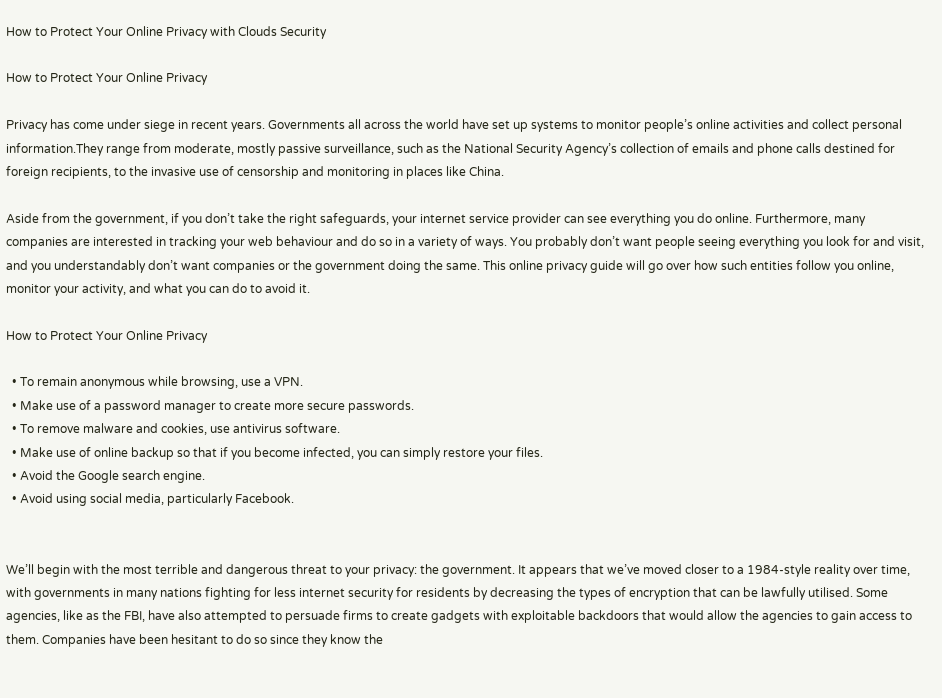How to Protect Your Online Privacy with Clouds Security

How to Protect Your Online Privacy

Privacy has come under siege in recent years. Governments all across the world have set up systems to monitor people’s online activities and collect personal information.They range from moderate, mostly passive surveillance, such as the National Security Agency’s collection of emails and phone calls destined for foreign recipients, to the invasive use of censorship and monitoring in places like China.

Aside from the government, if you don’t take the right safeguards, your internet service provider can see everything you do online. Furthermore, many companies are interested in tracking your web behaviour and do so in a variety of ways. You probably don’t want people seeing everything you look for and visit, and you understandably don’t want companies or the government doing the same. This online privacy guide will go over how such entities follow you online, monitor your activity, and what you can do to avoid it.

How to Protect Your Online Privacy

  • To remain anonymous while browsing, use a VPN.
  • Make use of a password manager to create more secure passwords.
  • To remove malware and cookies, use antivirus software.
  • Make use of online backup so that if you become infected, you can simply restore your files.
  • Avoid the Google search engine.
  • Avoid using social media, particularly Facebook.


We’ll begin with the most terrible and dangerous threat to your privacy: the government. It appears that we’ve moved closer to a 1984-style reality over time, with governments in many nations fighting for less internet security for residents by decreasing the types of encryption that can be lawfully utilised. Some agencies, like as the FBI, have also attempted to persuade firms to create gadgets with exploitable backdoors that would allow the agencies to gain access to them. Companies have been hesitant to do so since they know the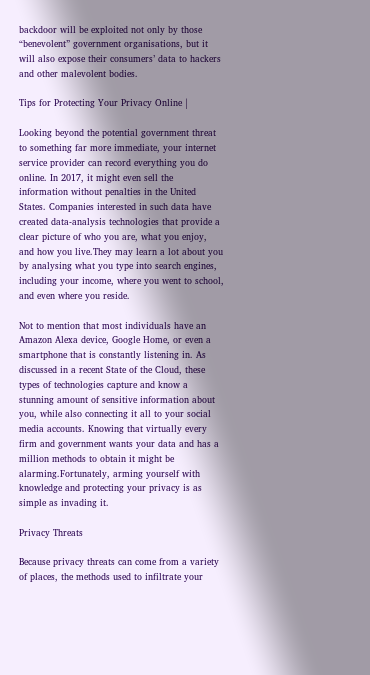backdoor will be exploited not only by those “benevolent” government organisations, but it will also expose their consumers’ data to hackers and other malevolent bodies.

Tips for Protecting Your Privacy Online |

Looking beyond the potential government threat to something far more immediate, your internet service provider can record everything you do online. In 2017, it might even sell the information without penalties in the United States. Companies interested in such data have created data-analysis technologies that provide a clear picture of who you are, what you enjoy, and how you live.They may learn a lot about you by analysing what you type into search engines, including your income, where you went to school, and even where you reside.

Not to mention that most individuals have an Amazon Alexa device, Google Home, or even a smartphone that is constantly listening in. As discussed in a recent State of the Cloud, these types of technologies capture and know a stunning amount of sensitive information about you, while also connecting it all to your social media accounts. Knowing that virtually every firm and government wants your data and has a million methods to obtain it might be alarming.Fortunately, arming yourself with knowledge and protecting your privacy is as simple as invading it.

Privacy Threats

Because privacy threats can come from a variety of places, the methods used to infiltrate your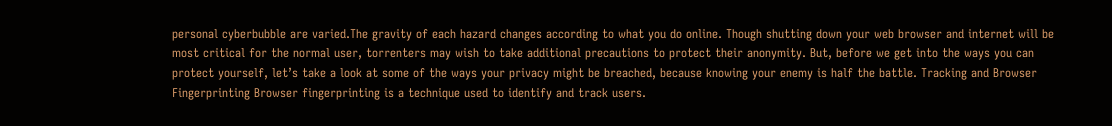personal cyberbubble are varied.The gravity of each hazard changes according to what you do online. Though shutting down your web browser and internet will be most critical for the normal user, torrenters may wish to take additional precautions to protect their anonymity. But, before we get into the ways you can protect yourself, let’s take a look at some of the ways your privacy might be breached, because knowing your enemy is half the battle. Tracking and Browser Fingerprinting Browser fingerprinting is a technique used to identify and track users.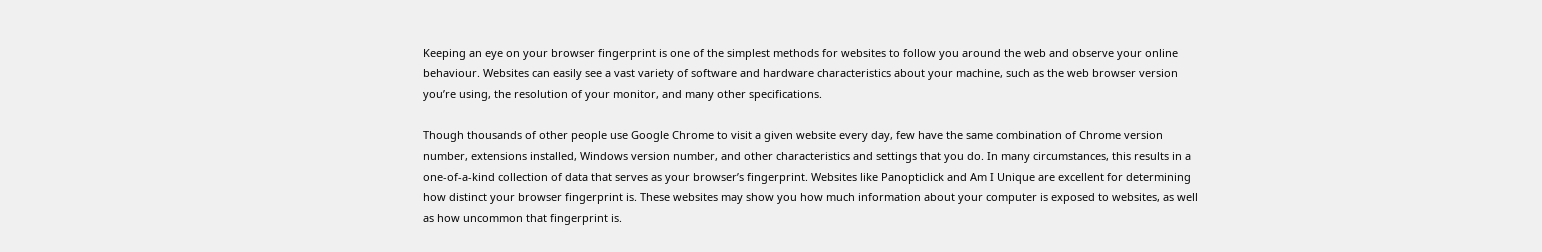Keeping an eye on your browser fingerprint is one of the simplest methods for websites to follow you around the web and observe your online behaviour. Websites can easily see a vast variety of software and hardware characteristics about your machine, such as the web browser version you’re using, the resolution of your monitor, and many other specifications.

Though thousands of other people use Google Chrome to visit a given website every day, few have the same combination of Chrome version number, extensions installed, Windows version number, and other characteristics and settings that you do. In many circumstances, this results in a one-of-a-kind collection of data that serves as your browser’s fingerprint. Websites like Panopticlick and Am I Unique are excellent for determining how distinct your browser fingerprint is. These websites may show you how much information about your computer is exposed to websites, as well as how uncommon that fingerprint is.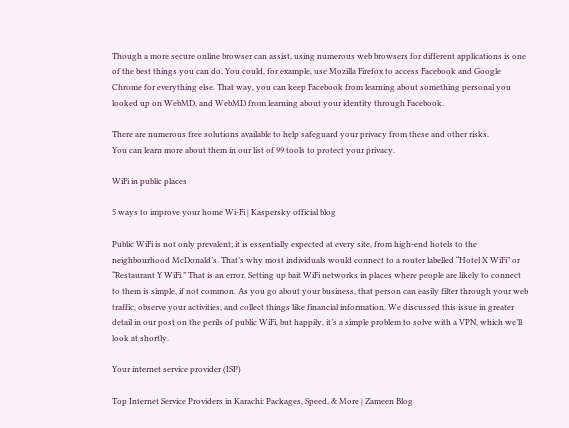Though a more secure online browser can assist, using numerous web browsers for different applications is one of the best things you can do. You could, for example, use Mozilla Firefox to access Facebook and Google Chrome for everything else. That way, you can keep Facebook from learning about something personal you looked up on WebMD, and WebMD from learning about your identity through Facebook.

There are numerous free solutions available to help safeguard your privacy from these and other risks.
You can learn more about them in our list of 99 tools to protect your privacy.

WiFi in public places

5 ways to improve your home Wi-Fi | Kaspersky official blog

Public WiFi is not only prevalent; it is essentially expected at every site, from high-end hotels to the neighbourhood McDonald’s. That’s why most individuals would connect to a router labelled “Hotel X WiFi” or “Restaurant Y WiFi.” That is an error. Setting up bait WiFi networks in places where people are likely to connect to them is simple, if not common. As you go about your business, that person can easily filter through your web traffic, observe your activities, and collect things like financial information. We discussed this issue in greater detail in our post on the perils of public WiFi, but happily, it’s a simple problem to solve with a VPN, which we’ll look at shortly.

Your internet service provider (ISP)

Top Internet Service Providers in Karachi: Packages, Speed, & More | Zameen Blog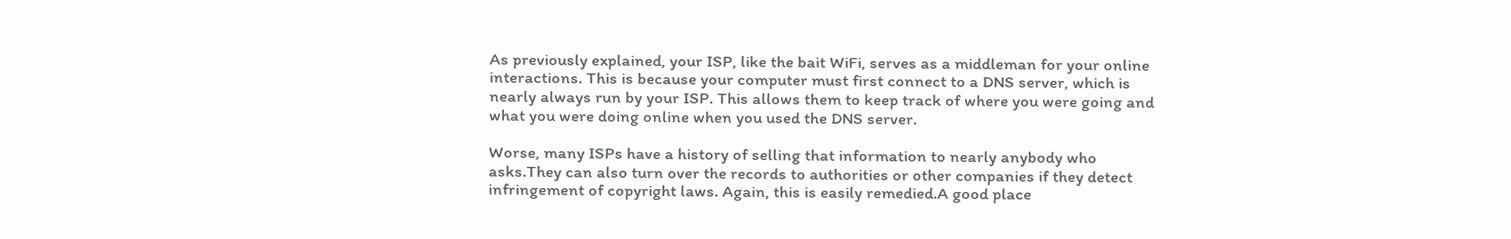As previously explained, your ISP, like the bait WiFi, serves as a middleman for your online interactions. This is because your computer must first connect to a DNS server, which is nearly always run by your ISP. This allows them to keep track of where you were going and what you were doing online when you used the DNS server.

Worse, many ISPs have a history of selling that information to nearly anybody who asks.They can also turn over the records to authorities or other companies if they detect infringement of copyright laws. Again, this is easily remedied.A good place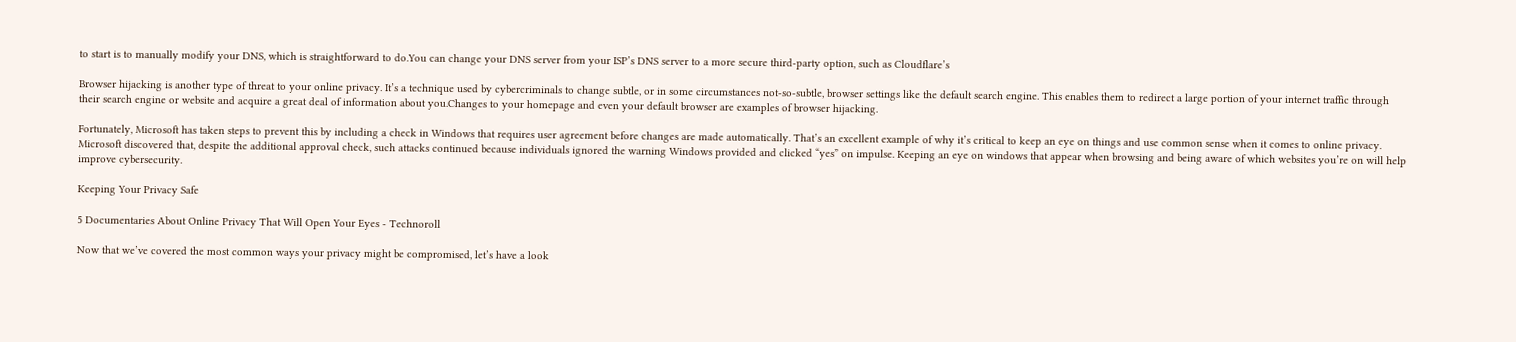to start is to manually modify your DNS, which is straightforward to do.You can change your DNS server from your ISP’s DNS server to a more secure third-party option, such as Cloudflare’s

Browser hijacking is another type of threat to your online privacy. It’s a technique used by cybercriminals to change subtle, or in some circumstances not-so-subtle, browser settings like the default search engine. This enables them to redirect a large portion of your internet traffic through their search engine or website and acquire a great deal of information about you.Changes to your homepage and even your default browser are examples of browser hijacking.

Fortunately, Microsoft has taken steps to prevent this by including a check in Windows that requires user agreement before changes are made automatically. That’s an excellent example of why it’s critical to keep an eye on things and use common sense when it comes to online privacy. Microsoft discovered that, despite the additional approval check, such attacks continued because individuals ignored the warning Windows provided and clicked “yes” on impulse. Keeping an eye on windows that appear when browsing and being aware of which websites you’re on will help improve cybersecurity.

Keeping Your Privacy Safe

5 Documentaries About Online Privacy That Will Open Your Eyes - Technoroll

Now that we’ve covered the most common ways your privacy might be compromised, let’s have a look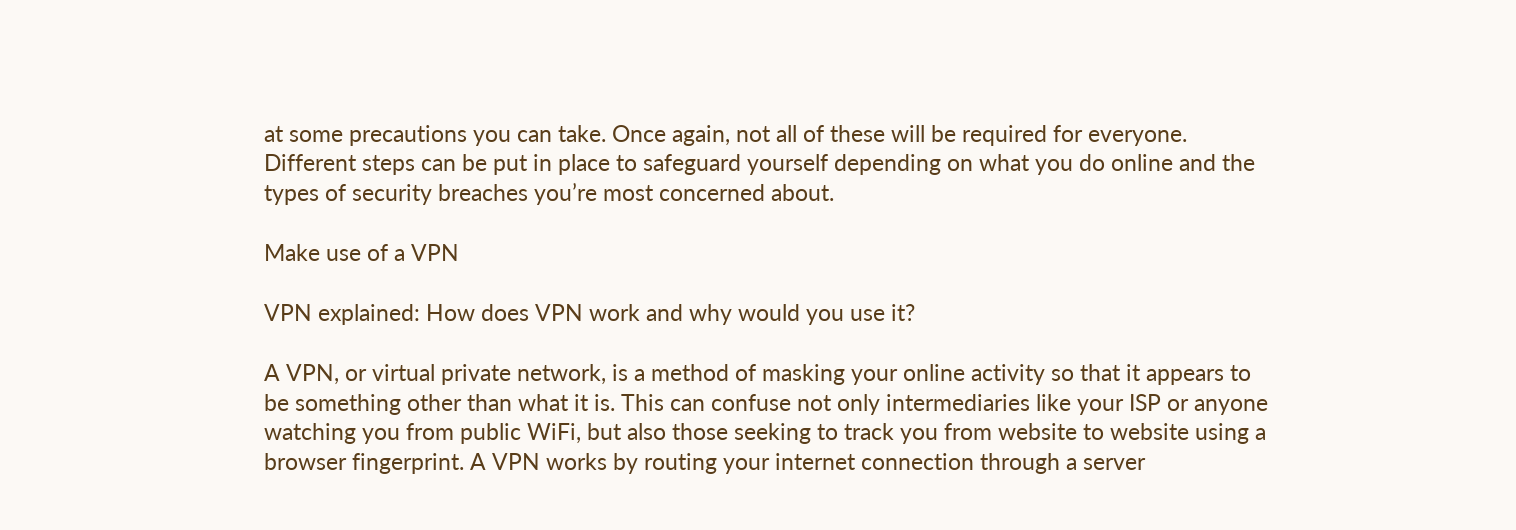at some precautions you can take. Once again, not all of these will be required for everyone. Different steps can be put in place to safeguard yourself depending on what you do online and the types of security breaches you’re most concerned about.

Make use of a VPN

VPN explained: How does VPN work and why would you use it?

A VPN, or virtual private network, is a method of masking your online activity so that it appears to be something other than what it is. This can confuse not only intermediaries like your ISP or anyone watching you from public WiFi, but also those seeking to track you from website to website using a browser fingerprint. A VPN works by routing your internet connection through a server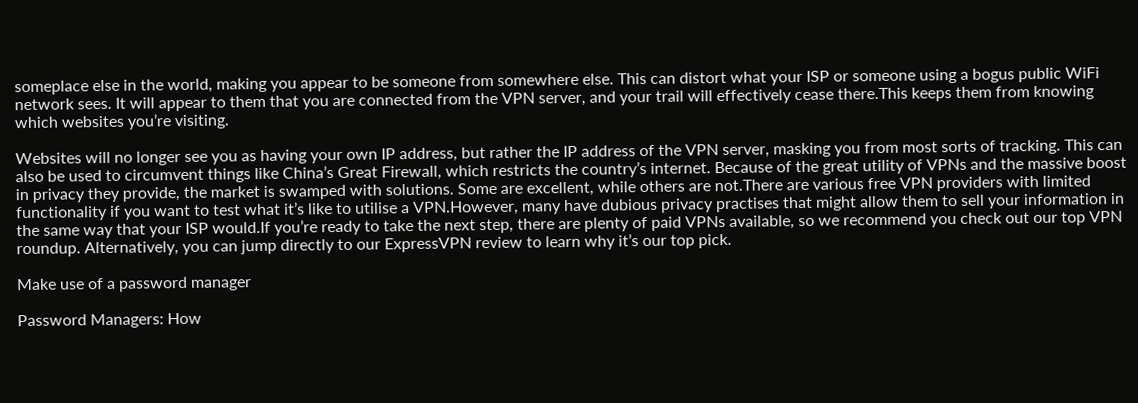someplace else in the world, making you appear to be someone from somewhere else. This can distort what your ISP or someone using a bogus public WiFi network sees. It will appear to them that you are connected from the VPN server, and your trail will effectively cease there.This keeps them from knowing which websites you’re visiting.

Websites will no longer see you as having your own IP address, but rather the IP address of the VPN server, masking you from most sorts of tracking. This can also be used to circumvent things like China’s Great Firewall, which restricts the country’s internet. Because of the great utility of VPNs and the massive boost in privacy they provide, the market is swamped with solutions. Some are excellent, while others are not.There are various free VPN providers with limited functionality if you want to test what it’s like to utilise a VPN.However, many have dubious privacy practises that might allow them to sell your information in the same way that your ISP would.If you’re ready to take the next step, there are plenty of paid VPNs available, so we recommend you check out our top VPN roundup. Alternatively, you can jump directly to our ExpressVPN review to learn why it’s our top pick.

Make use of a password manager

Password Managers: How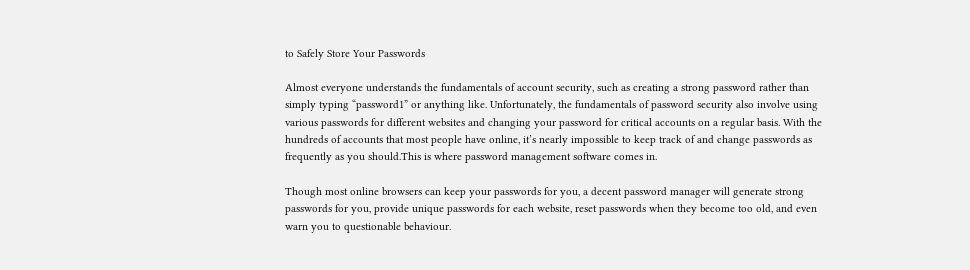to Safely Store Your Passwords

Almost everyone understands the fundamentals of account security, such as creating a strong password rather than simply typing “password1” or anything like. Unfortunately, the fundamentals of password security also involve using various passwords for different websites and changing your password for critical accounts on a regular basis. With the hundreds of accounts that most people have online, it’s nearly impossible to keep track of and change passwords as frequently as you should.This is where password management software comes in.

Though most online browsers can keep your passwords for you, a decent password manager will generate strong passwords for you, provide unique passwords for each website, reset passwords when they become too old, and even warn you to questionable behaviour.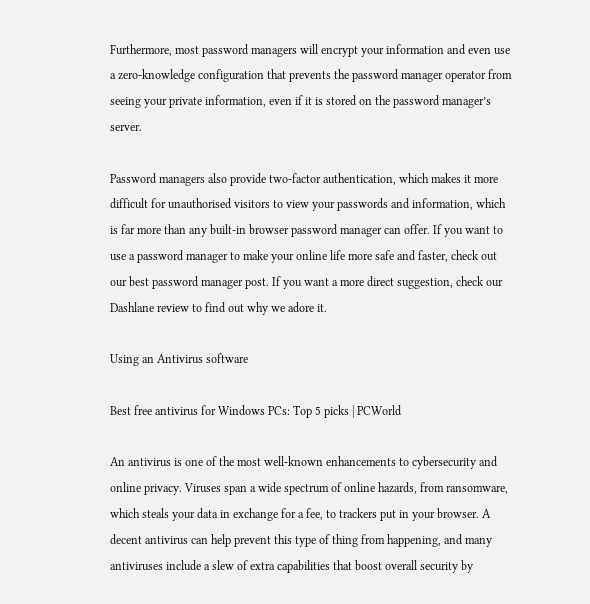Furthermore, most password managers will encrypt your information and even use a zero-knowledge configuration that prevents the password manager operator from seeing your private information, even if it is stored on the password manager’s server.

Password managers also provide two-factor authentication, which makes it more difficult for unauthorised visitors to view your passwords and information, which is far more than any built-in browser password manager can offer. If you want to use a password manager to make your online life more safe and faster, check out our best password manager post. If you want a more direct suggestion, check our Dashlane review to find out why we adore it.

Using an Antivirus software

Best free antivirus for Windows PCs: Top 5 picks | PCWorld

An antivirus is one of the most well-known enhancements to cybersecurity and online privacy. Viruses span a wide spectrum of online hazards, from ransomware, which steals your data in exchange for a fee, to trackers put in your browser. A decent antivirus can help prevent this type of thing from happening, and many antiviruses include a slew of extra capabilities that boost overall security by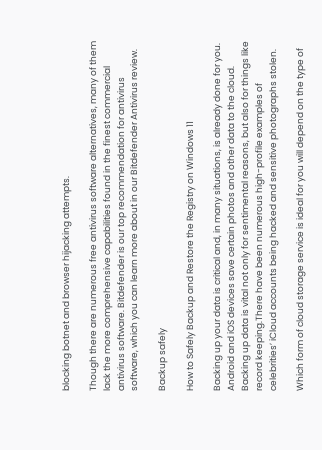blocking botnet and browser hijacking attempts.

Though there are numerous free antivirus software alternatives, many of them lack the more comprehensive capabilities found in the finest commercial antivirus software. Bitdefender is our top recommendation for antivirus software, which you can learn more about in our Bitdefender Antivirus review.

Backup safely

How to Safely Backup and Restore the Registry on Windows 11

Backing up your data is critical and, in many situations, is already done for you. Android and iOS devices save certain photos and other data to the cloud. Backing up data is vital not only for sentimental reasons, but also for things like record keeping.There have been numerous high-profile examples of celebrities’ iCloud accounts being hacked and sensitive photographs stolen.

Which form of cloud storage service is ideal for you will depend on the type of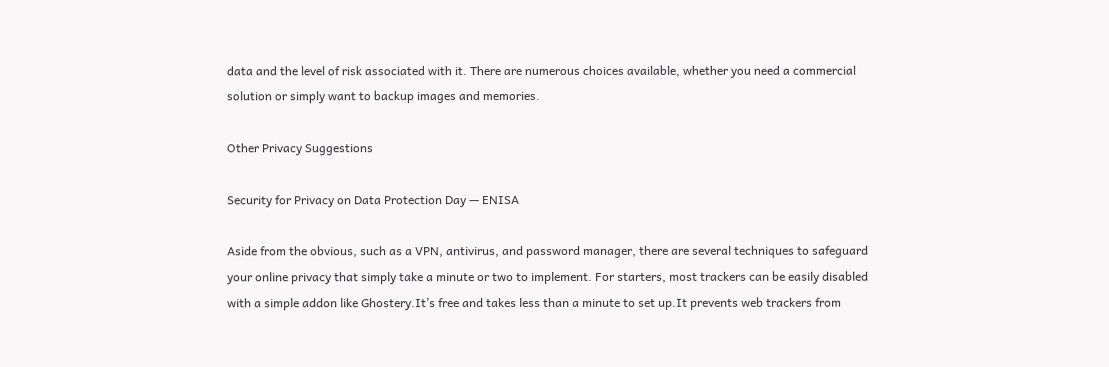data and the level of risk associated with it. There are numerous choices available, whether you need a commercial solution or simply want to backup images and memories.

Other Privacy Suggestions

Security for Privacy on Data Protection Day — ENISA

Aside from the obvious, such as a VPN, antivirus, and password manager, there are several techniques to safeguard your online privacy that simply take a minute or two to implement. For starters, most trackers can be easily disabled with a simple addon like Ghostery.It’s free and takes less than a minute to set up.It prevents web trackers from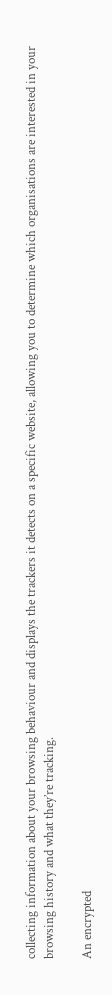collecting information about your browsing behaviour and displays the trackers it detects on a specific website, allowing you to determine which organisations are interested in your browsing history and what they’re tracking.

An encrypted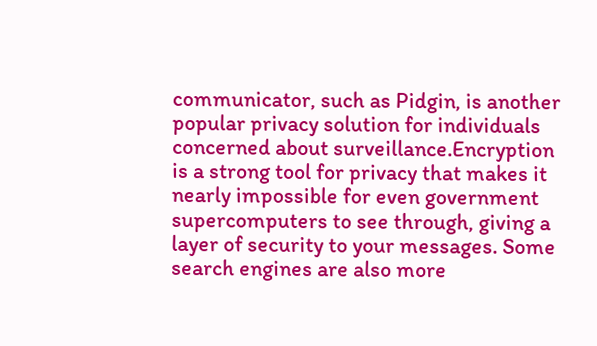communicator, such as Pidgin, is another popular privacy solution for individuals concerned about surveillance.Encryption is a strong tool for privacy that makes it nearly impossible for even government supercomputers to see through, giving a layer of security to your messages. Some search engines are also more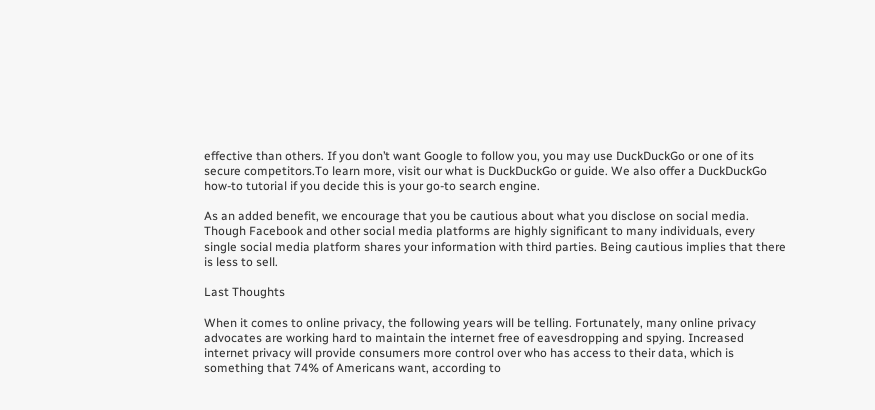effective than others. If you don’t want Google to follow you, you may use DuckDuckGo or one of its secure competitors.To learn more, visit our what is DuckDuckGo or guide. We also offer a DuckDuckGo how-to tutorial if you decide this is your go-to search engine.

As an added benefit, we encourage that you be cautious about what you disclose on social media.
Though Facebook and other social media platforms are highly significant to many individuals, every single social media platform shares your information with third parties. Being cautious implies that there is less to sell.

Last Thoughts

When it comes to online privacy, the following years will be telling. Fortunately, many online privacy advocates are working hard to maintain the internet free of eavesdropping and spying. Increased internet privacy will provide consumers more control over who has access to their data, which is something that 74% of Americans want, according to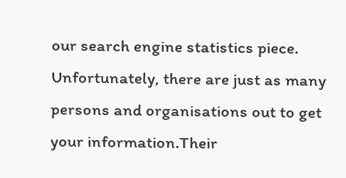our search engine statistics piece. Unfortunately, there are just as many persons and organisations out to get your information.Their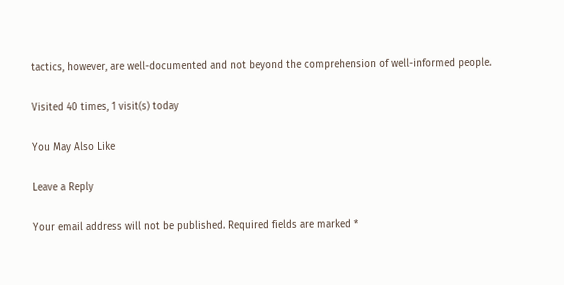tactics, however, are well-documented and not beyond the comprehension of well-informed people.

Visited 40 times, 1 visit(s) today

You May Also Like

Leave a Reply

Your email address will not be published. Required fields are marked *